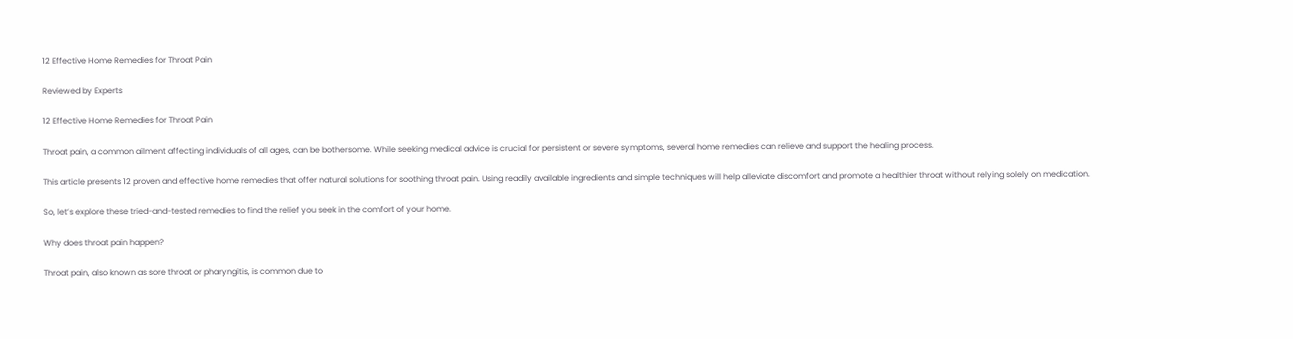12 Effective Home Remedies for Throat Pain

Reviewed by Experts

12 Effective Home Remedies for Throat Pain

Throat pain, a common ailment affecting individuals of all ages, can be bothersome. While seeking medical advice is crucial for persistent or severe symptoms, several home remedies can relieve and support the healing process.

This article presents 12 proven and effective home remedies that offer natural solutions for soothing throat pain. Using readily available ingredients and simple techniques will help alleviate discomfort and promote a healthier throat without relying solely on medication.

So, let’s explore these tried-and-tested remedies to find the relief you seek in the comfort of your home.

Why does throat pain happen?

Throat pain, also known as sore throat or pharyngitis, is common due to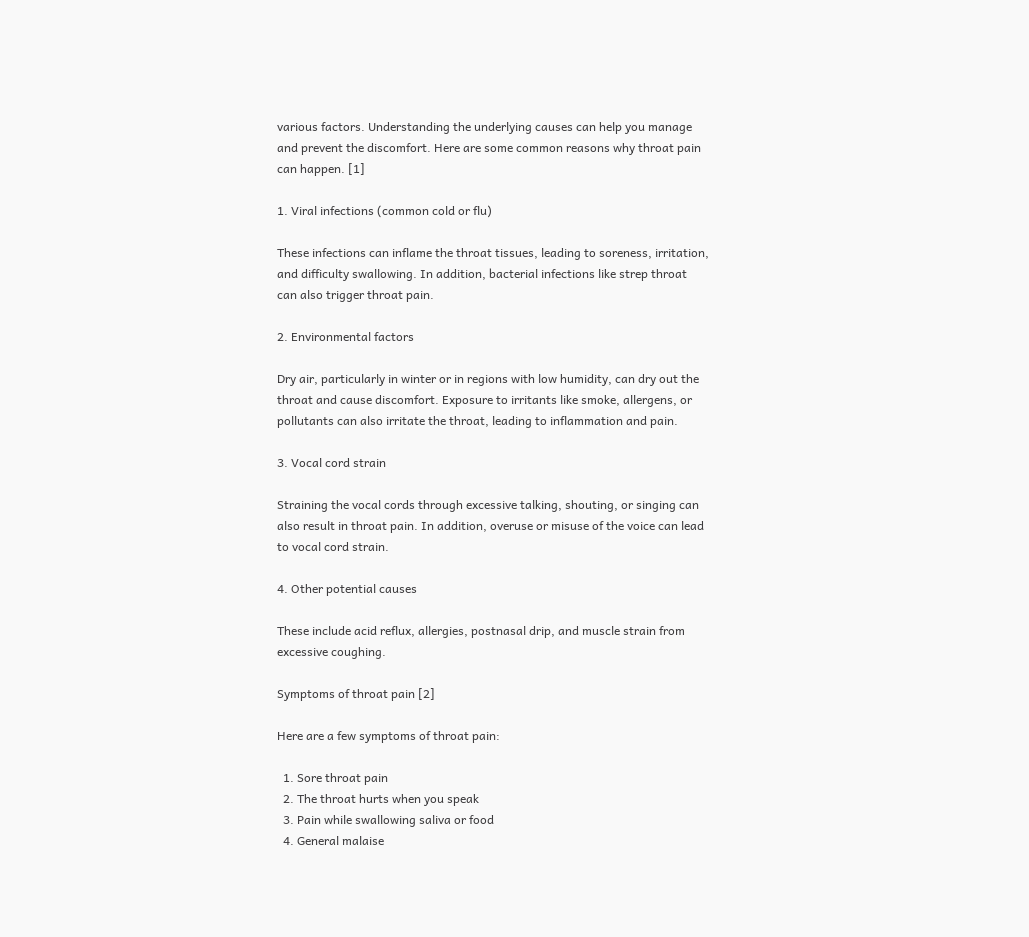various factors. Understanding the underlying causes can help you manage and prevent the discomfort. Here are some common reasons why throat pain can happen. [1]

1. Viral infections (common cold or flu)

These infections can inflame the throat tissues, leading to soreness, irritation, and difficulty swallowing. In addition, bacterial infections like strep throat can also trigger throat pain.

2. Environmental factors

Dry air, particularly in winter or in regions with low humidity, can dry out the throat and cause discomfort. Exposure to irritants like smoke, allergens, or pollutants can also irritate the throat, leading to inflammation and pain.

3. Vocal cord strain

Straining the vocal cords through excessive talking, shouting, or singing can also result in throat pain. In addition, overuse or misuse of the voice can lead to vocal cord strain.

4. Other potential causes

These include acid reflux, allergies, postnasal drip, and muscle strain from excessive coughing.

Symptoms of throat pain [2]

Here are a few symptoms of throat pain:

  1. Sore throat pain
  2. The throat hurts when you speak
  3. Pain while swallowing saliva or food
  4. General malaise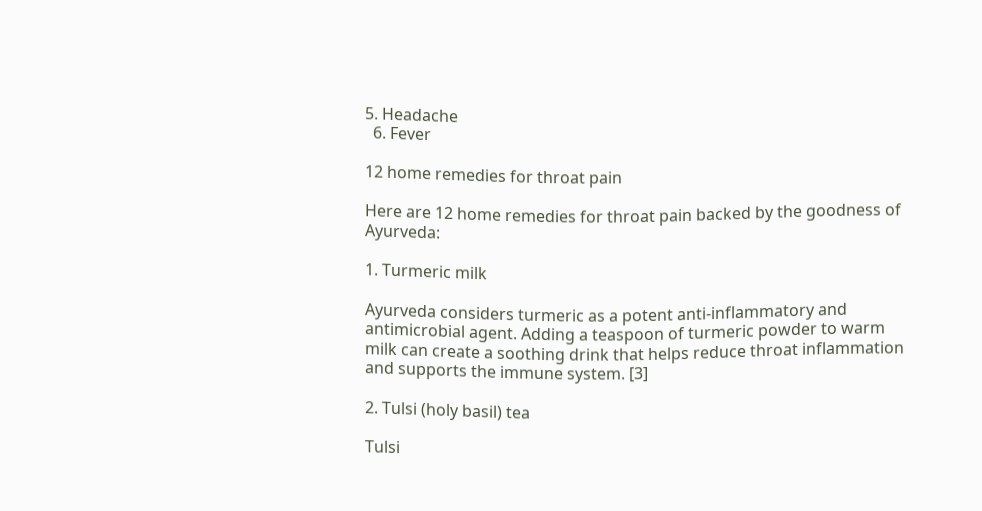5. Headache
  6. Fever

12 home remedies for throat pain

Here are 12 home remedies for throat pain backed by the goodness of Ayurveda:

1. Turmeric milk

Ayurveda considers turmeric as a potent anti-inflammatory and antimicrobial agent. Adding a teaspoon of turmeric powder to warm milk can create a soothing drink that helps reduce throat inflammation and supports the immune system. [3]

2. Tulsi (holy basil) tea

Tulsi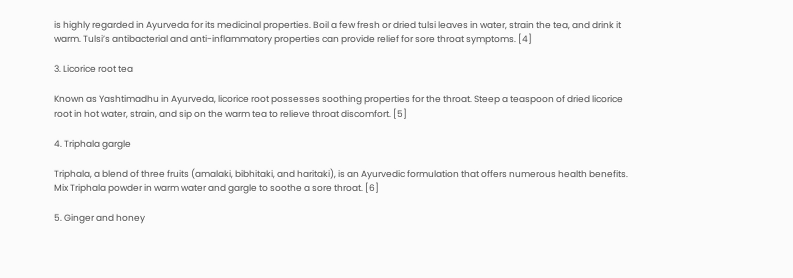is highly regarded in Ayurveda for its medicinal properties. Boil a few fresh or dried tulsi leaves in water, strain the tea, and drink it warm. Tulsi’s antibacterial and anti-inflammatory properties can provide relief for sore throat symptoms. [4]

3. Licorice root tea

Known as Yashtimadhu in Ayurveda, licorice root possesses soothing properties for the throat. Steep a teaspoon of dried licorice root in hot water, strain, and sip on the warm tea to relieve throat discomfort. [5]

4. Triphala gargle

Triphala, a blend of three fruits (amalaki, bibhitaki, and haritaki), is an Ayurvedic formulation that offers numerous health benefits. Mix Triphala powder in warm water and gargle to soothe a sore throat. [6]

5. Ginger and honey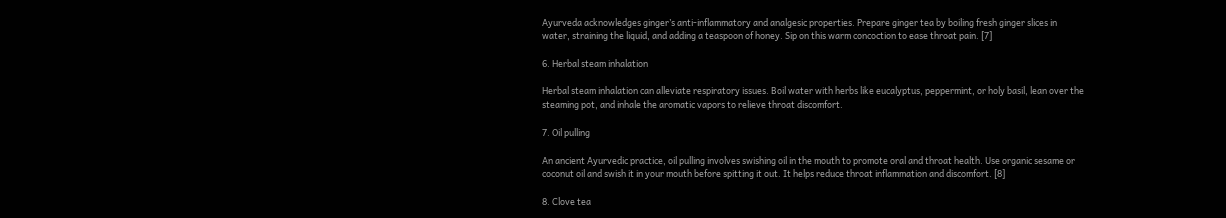Ayurveda acknowledges ginger’s anti-inflammatory and analgesic properties. Prepare ginger tea by boiling fresh ginger slices in water, straining the liquid, and adding a teaspoon of honey. Sip on this warm concoction to ease throat pain. [7]

6. Herbal steam inhalation

Herbal steam inhalation can alleviate respiratory issues. Boil water with herbs like eucalyptus, peppermint, or holy basil, lean over the steaming pot, and inhale the aromatic vapors to relieve throat discomfort.

7. Oil pulling

An ancient Ayurvedic practice, oil pulling involves swishing oil in the mouth to promote oral and throat health. Use organic sesame or coconut oil and swish it in your mouth before spitting it out. It helps reduce throat inflammation and discomfort. [8]

8. Clove tea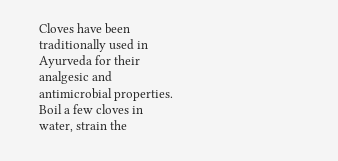Cloves have been traditionally used in Ayurveda for their analgesic and antimicrobial properties. Boil a few cloves in water, strain the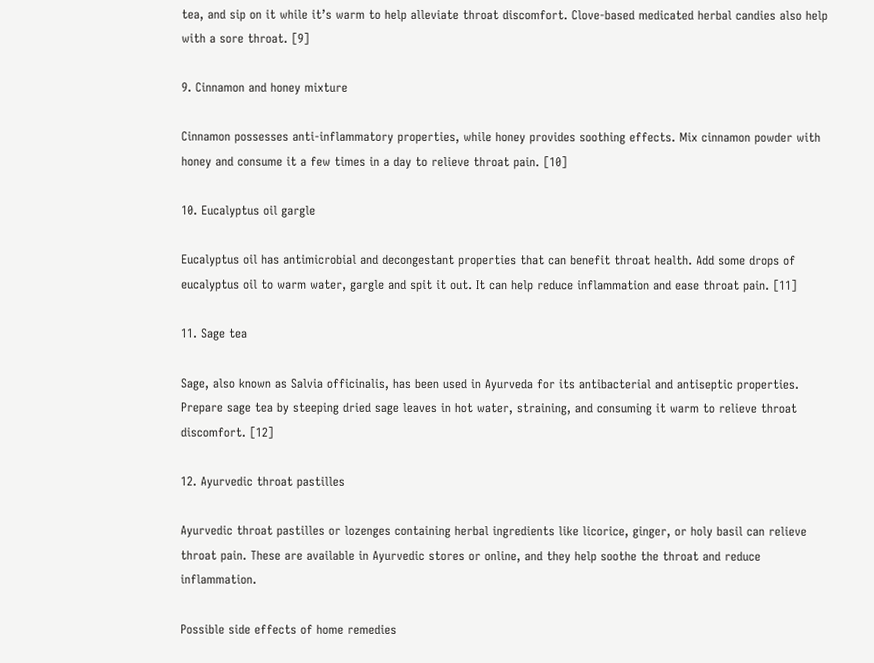tea, and sip on it while it’s warm to help alleviate throat discomfort. Clove-based medicated herbal candies also help with a sore throat. [9]

9. Cinnamon and honey mixture

Cinnamon possesses anti-inflammatory properties, while honey provides soothing effects. Mix cinnamon powder with honey and consume it a few times in a day to relieve throat pain. [10]

10. Eucalyptus oil gargle

Eucalyptus oil has antimicrobial and decongestant properties that can benefit throat health. Add some drops of eucalyptus oil to warm water, gargle and spit it out. It can help reduce inflammation and ease throat pain. [11]

11. Sage tea

Sage, also known as Salvia officinalis, has been used in Ayurveda for its antibacterial and antiseptic properties. Prepare sage tea by steeping dried sage leaves in hot water, straining, and consuming it warm to relieve throat discomfort. [12]

12. Ayurvedic throat pastilles

Ayurvedic throat pastilles or lozenges containing herbal ingredients like licorice, ginger, or holy basil can relieve throat pain. These are available in Ayurvedic stores or online, and they help soothe the throat and reduce inflammation.

Possible side effects of home remedies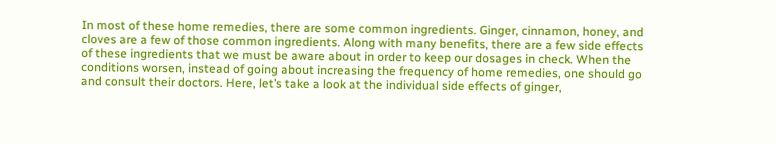In most of these home remedies, there are some common ingredients. Ginger, cinnamon, honey, and cloves are a few of those common ingredients. Along with many benefits, there are a few side effects of these ingredients that we must be aware about in order to keep our dosages in check. When the conditions worsen, instead of going about increasing the frequency of home remedies, one should go and consult their doctors. Here, let’s take a look at the individual side effects of ginger,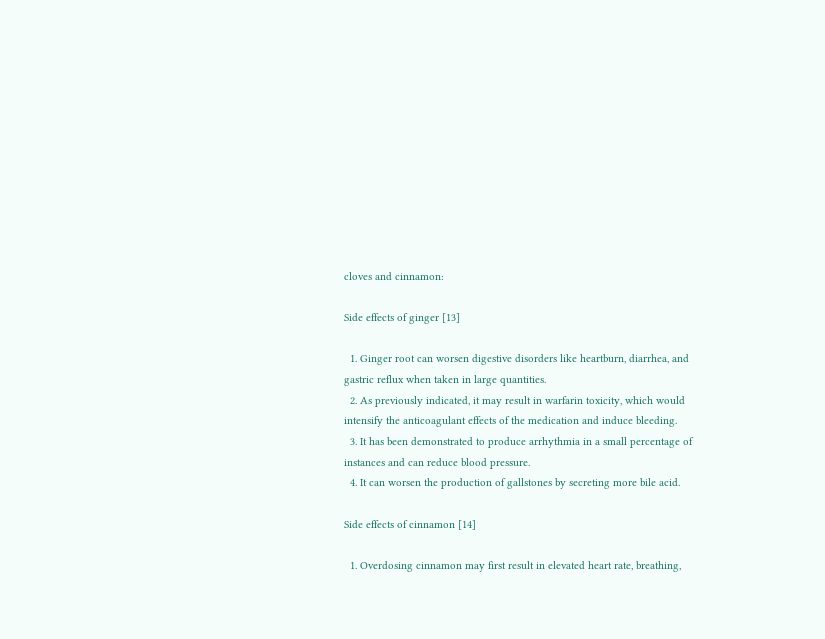cloves and cinnamon:

Side effects of ginger [13]

  1. Ginger root can worsen digestive disorders like heartburn, diarrhea, and gastric reflux when taken in large quantities.
  2. As previously indicated, it may result in warfarin toxicity, which would intensify the anticoagulant effects of the medication and induce bleeding.
  3. It has been demonstrated to produce arrhythmia in a small percentage of instances and can reduce blood pressure.
  4. It can worsen the production of gallstones by secreting more bile acid.

Side effects of cinnamon [14]

  1. Overdosing cinnamon may first result in elevated heart rate, breathing,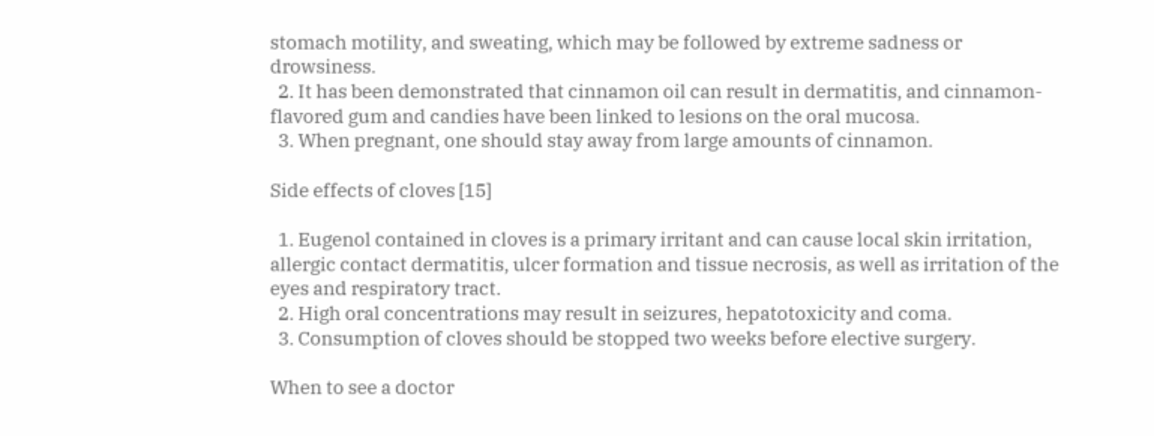stomach motility, and sweating, which may be followed by extreme sadness or drowsiness.
  2. It has been demonstrated that cinnamon oil can result in dermatitis, and cinnamon-flavored gum and candies have been linked to lesions on the oral mucosa.
  3. When pregnant, one should stay away from large amounts of cinnamon.

Side effects of cloves [15]

  1. Eugenol contained in cloves is a primary irritant and can cause local skin irritation, allergic contact dermatitis, ulcer formation and tissue necrosis, as well as irritation of the eyes and respiratory tract.
  2. High oral concentrations may result in seizures, hepatotoxicity and coma.
  3. Consumption of cloves should be stopped two weeks before elective surgery.

When to see a doctor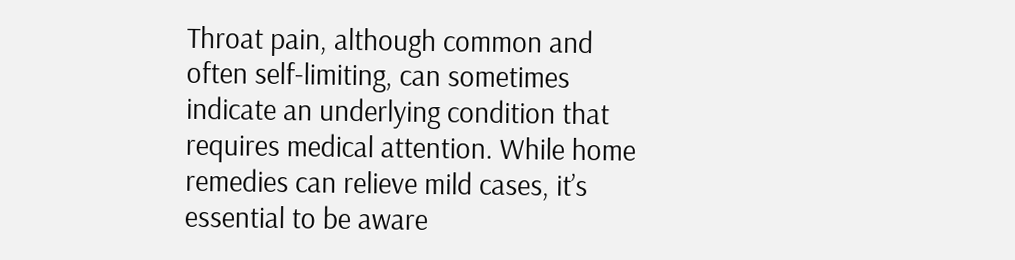Throat pain, although common and often self-limiting, can sometimes indicate an underlying condition that requires medical attention. While home remedies can relieve mild cases, it’s essential to be aware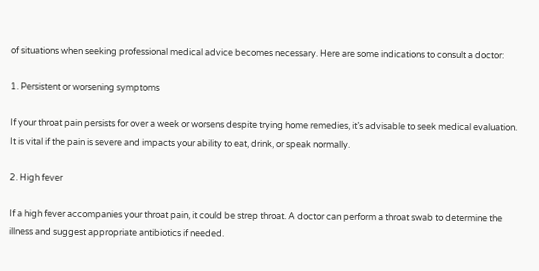of situations when seeking professional medical advice becomes necessary. Here are some indications to consult a doctor:

1. Persistent or worsening symptoms

If your throat pain persists for over a week or worsens despite trying home remedies, it’s advisable to seek medical evaluation. It is vital if the pain is severe and impacts your ability to eat, drink, or speak normally.

2. High fever

If a high fever accompanies your throat pain, it could be strep throat. A doctor can perform a throat swab to determine the illness and suggest appropriate antibiotics if needed.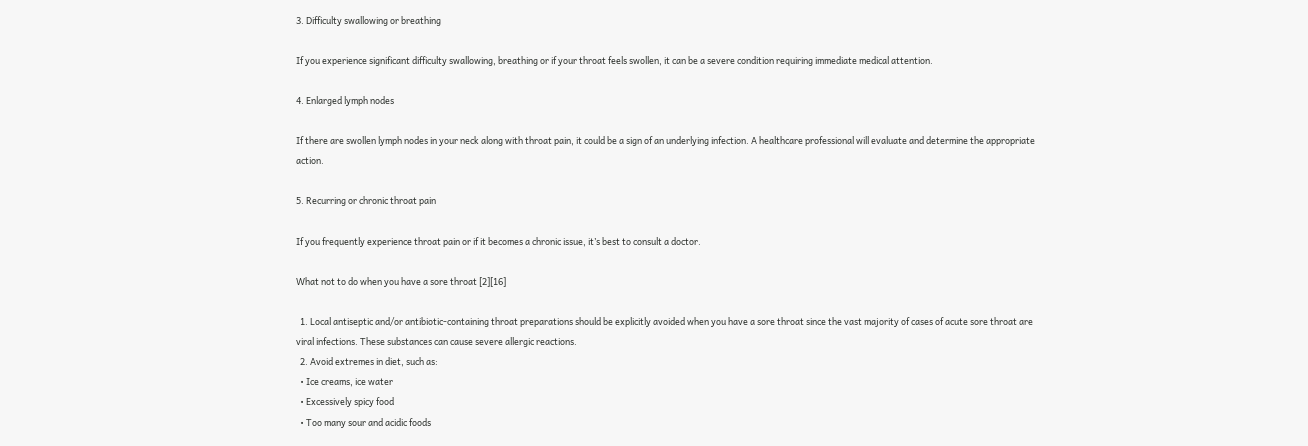3. Difficulty swallowing or breathing

If you experience significant difficulty swallowing, breathing or if your throat feels swollen, it can be a severe condition requiring immediate medical attention.

4. Enlarged lymph nodes

If there are swollen lymph nodes in your neck along with throat pain, it could be a sign of an underlying infection. A healthcare professional will evaluate and determine the appropriate action.

5. Recurring or chronic throat pain

If you frequently experience throat pain or if it becomes a chronic issue, it’s best to consult a doctor.

What not to do when you have a sore throat [2][16]

  1. Local antiseptic and/or antibiotic-containing throat preparations should be explicitly avoided when you have a sore throat since the vast majority of cases of acute sore throat are viral infections. These substances can cause severe allergic reactions.
  2. Avoid extremes in diet, such as:
  • Ice creams, ice water
  • Excessively spicy food
  • Too many sour and acidic foods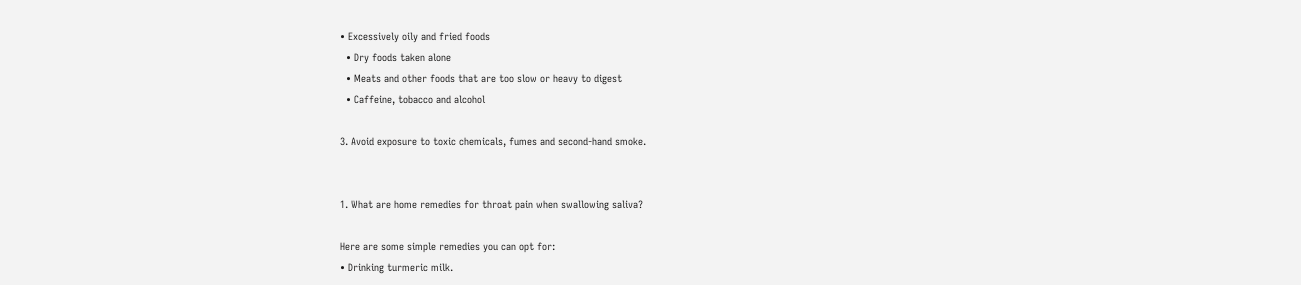• Excessively oily and fried foods
  • Dry foods taken alone
  • Meats and other foods that are too slow or heavy to digest
  • Caffeine, tobacco and alcohol

3. Avoid exposure to toxic chemicals, fumes and second-hand smoke.


1. What are home remedies for throat pain when swallowing saliva?

Here are some simple remedies you can opt for:
• Drinking turmeric milk.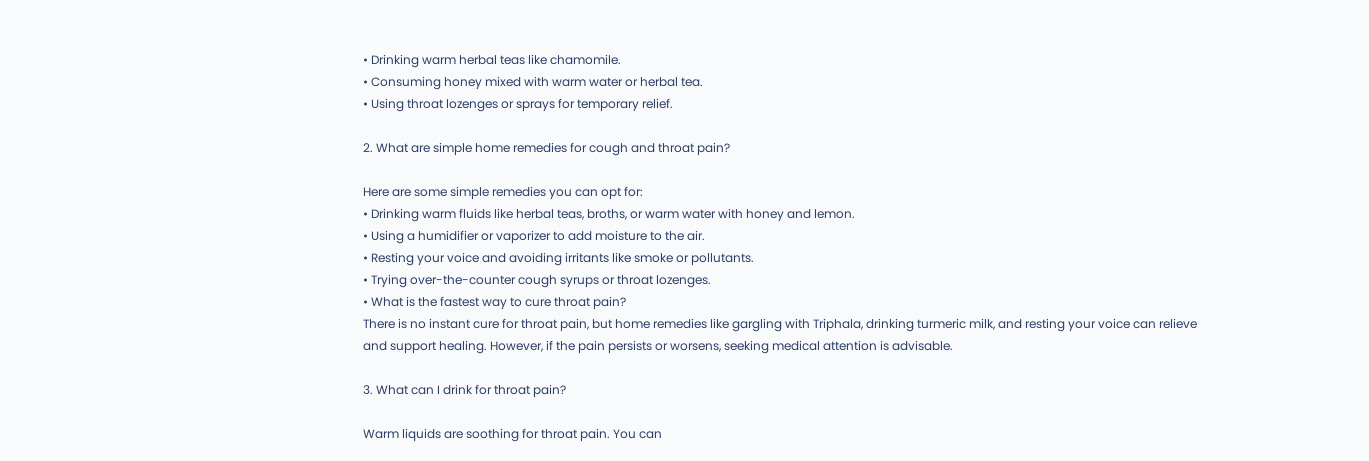• Drinking warm herbal teas like chamomile.
• Consuming honey mixed with warm water or herbal tea.
• Using throat lozenges or sprays for temporary relief.

2. What are simple home remedies for cough and throat pain?

Here are some simple remedies you can opt for:
• Drinking warm fluids like herbal teas, broths, or warm water with honey and lemon.
• Using a humidifier or vaporizer to add moisture to the air.
• Resting your voice and avoiding irritants like smoke or pollutants.
• Trying over-the-counter cough syrups or throat lozenges.
• What is the fastest way to cure throat pain?
There is no instant cure for throat pain, but home remedies like gargling with Triphala, drinking turmeric milk, and resting your voice can relieve and support healing. However, if the pain persists or worsens, seeking medical attention is advisable.

3. What can I drink for throat pain?

Warm liquids are soothing for throat pain. You can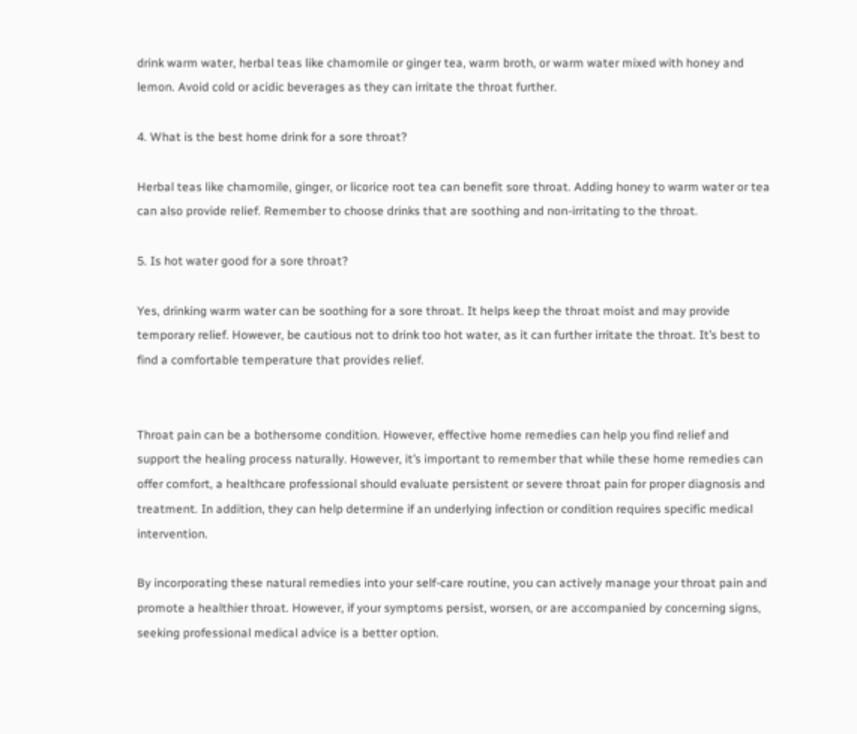drink warm water, herbal teas like chamomile or ginger tea, warm broth, or warm water mixed with honey and lemon. Avoid cold or acidic beverages as they can irritate the throat further.

4. What is the best home drink for a sore throat?

Herbal teas like chamomile, ginger, or licorice root tea can benefit sore throat. Adding honey to warm water or tea can also provide relief. Remember to choose drinks that are soothing and non-irritating to the throat.

5. Is hot water good for a sore throat?

Yes, drinking warm water can be soothing for a sore throat. It helps keep the throat moist and may provide temporary relief. However, be cautious not to drink too hot water, as it can further irritate the throat. It’s best to find a comfortable temperature that provides relief.


Throat pain can be a bothersome condition. However, effective home remedies can help you find relief and support the healing process naturally. However, it’s important to remember that while these home remedies can offer comfort, a healthcare professional should evaluate persistent or severe throat pain for proper diagnosis and treatment. In addition, they can help determine if an underlying infection or condition requires specific medical intervention.

By incorporating these natural remedies into your self-care routine, you can actively manage your throat pain and promote a healthier throat. However, if your symptoms persist, worsen, or are accompanied by concerning signs, seeking professional medical advice is a better option.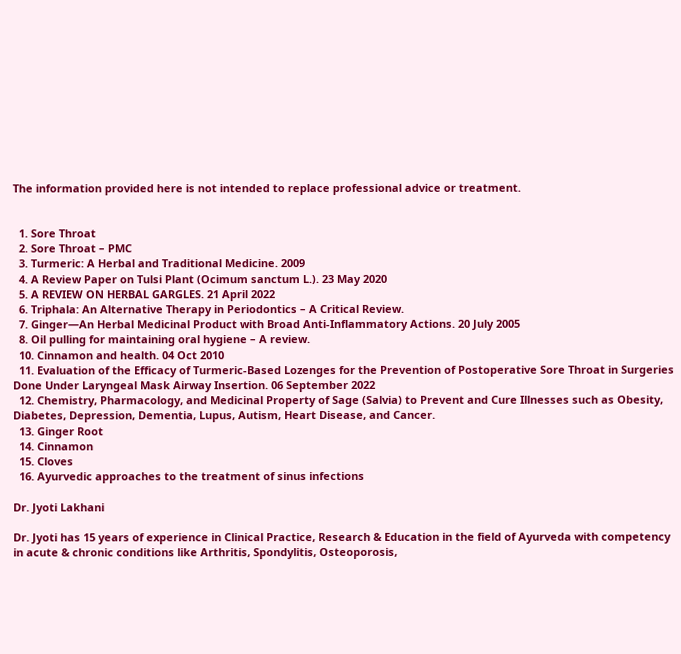The information provided here is not intended to replace professional advice or treatment.


  1. Sore Throat
  2. Sore Throat – PMC
  3. Turmeric: A Herbal and Traditional Medicine. 2009
  4. A Review Paper on Tulsi Plant (Ocimum sanctum L.). 23 May 2020
  5. A REVIEW ON HERBAL GARGLES. 21 April 2022
  6. Triphala: An Alternative Therapy in Periodontics – A Critical Review.
  7. Ginger—An Herbal Medicinal Product with Broad Anti-Inflammatory Actions. 20 July 2005
  8. Oil pulling for maintaining oral hygiene – A review.
  10. Cinnamon and health. 04 Oct 2010
  11. Evaluation of the Efficacy of Turmeric-Based Lozenges for the Prevention of Postoperative Sore Throat in Surgeries Done Under Laryngeal Mask Airway Insertion. 06 September 2022
  12. Chemistry, Pharmacology, and Medicinal Property of Sage (Salvia) to Prevent and Cure Illnesses such as Obesity, Diabetes, Depression, Dementia, Lupus, Autism, Heart Disease, and Cancer.
  13. Ginger Root
  14. Cinnamon
  15. Cloves
  16. Ayurvedic approaches to the treatment of sinus infections

Dr. Jyoti Lakhani

Dr. Jyoti has 15 years of experience in Clinical Practice, Research & Education in the field of Ayurveda with competency in acute & chronic conditions like Arthritis, Spondylitis, Osteoporosis,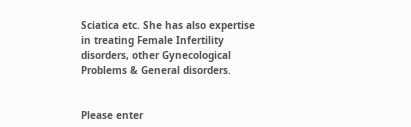Sciatica etc. She has also expertise in treating Female Infertility disorders, other Gynecological Problems & General disorders.


Please enter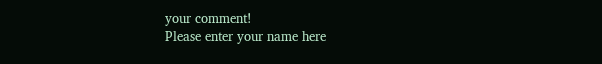your comment!
Please enter your name here